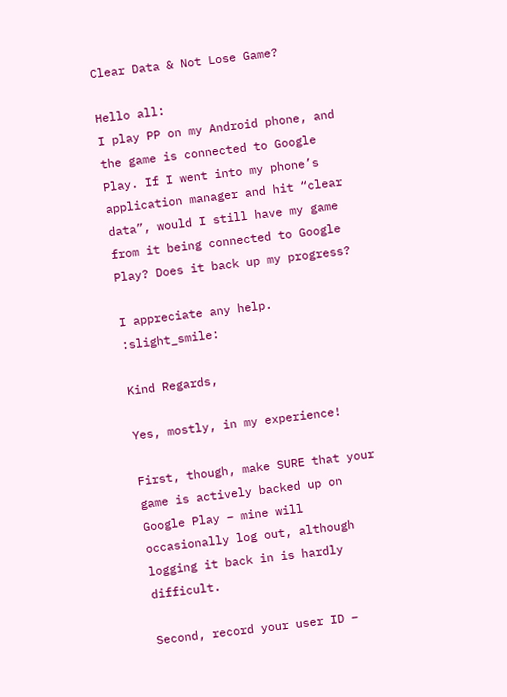Clear Data & Not Lose Game?

Hello all:
I play PP on my Android phone, and the game is connected to Google Play. If I went into my phone’s application manager and hit “clear data”, would I still have my game from it being connected to Google Play? Does it back up my progress?

I appreciate any help. :slight_smile:

Kind Regards,

Yes, mostly, in my experience!

First, though, make SURE that your game is actively backed up on Google Play – mine will occasionally log out, although logging it back in is hardly difficult.

Second, record your user ID –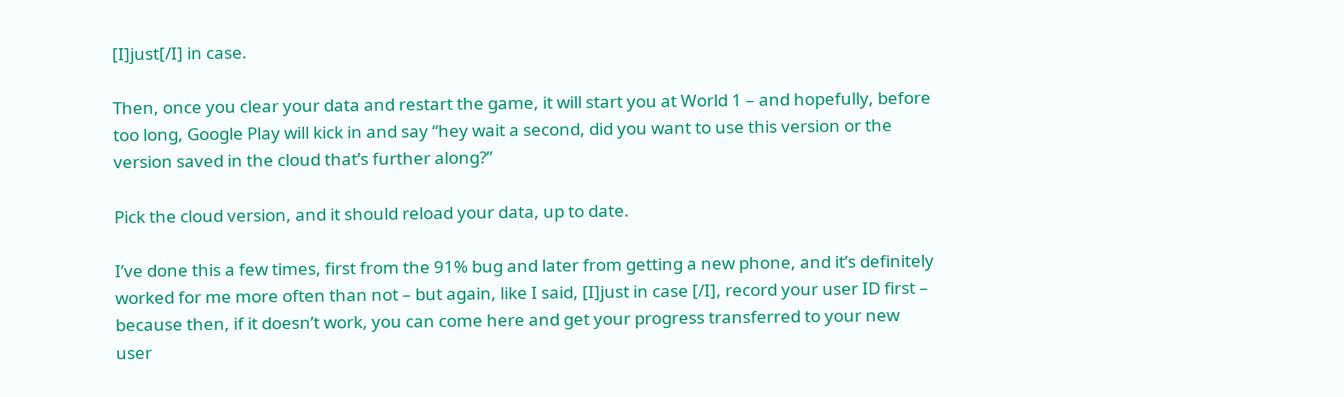[I]just[/I] in case.

Then, once you clear your data and restart the game, it will start you at World 1 – and hopefully, before too long, Google Play will kick in and say “hey wait a second, did you want to use this version or the version saved in the cloud that’s further along?”

Pick the cloud version, and it should reload your data, up to date.

I’ve done this a few times, first from the 91% bug and later from getting a new phone, and it’s definitely worked for me more often than not – but again, like I said, [I]just in case [/I], record your user ID first – because then, if it doesn’t work, you can come here and get your progress transferred to your new user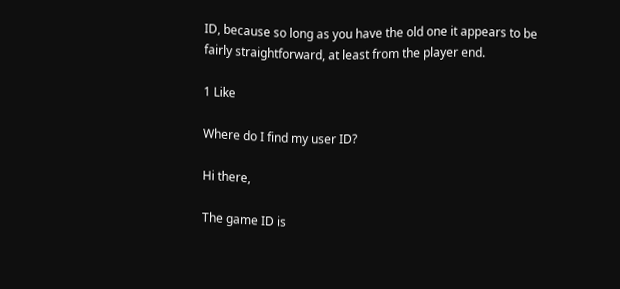ID, because so long as you have the old one it appears to be fairly straightforward, at least from the player end.

1 Like

Where do I find my user ID?

Hi there,

The game ID is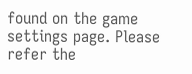found on the game settings page. Please refer the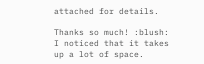attached for details.

Thanks so much! :blush: I noticed that it takes up a lot of space.